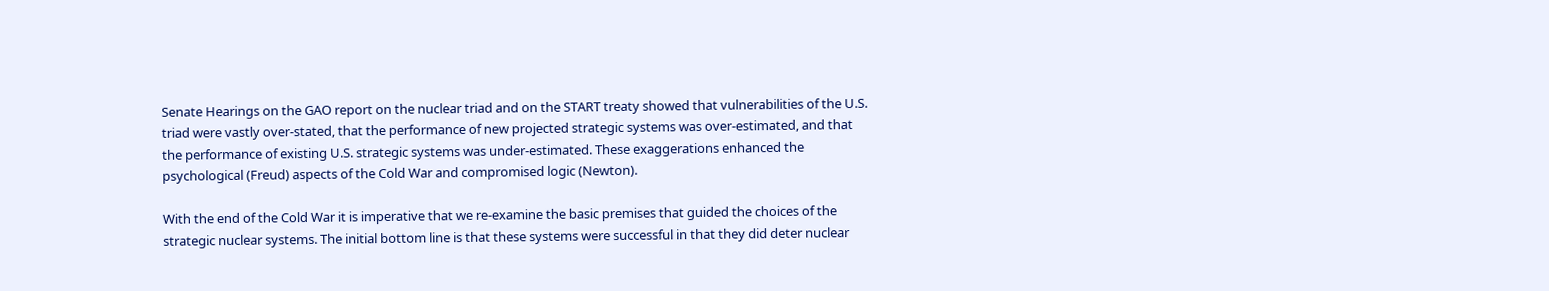Senate Hearings on the GAO report on the nuclear triad and on the START treaty showed that vulnerabilities of the U.S. triad were vastly over‐stated, that the performance of new projected strategic systems was over‐estimated, and that the performance of existing U.S. strategic systems was under‐estimated. These exaggerations enhanced the psychological (Freud) aspects of the Cold War and compromised logic (Newton).

With the end of the Cold War it is imperative that we re‐examine the basic premises that guided the choices of the strategic nuclear systems. The initial bottom line is that these systems were successful in that they did deter nuclear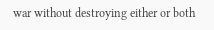war without destroying either or both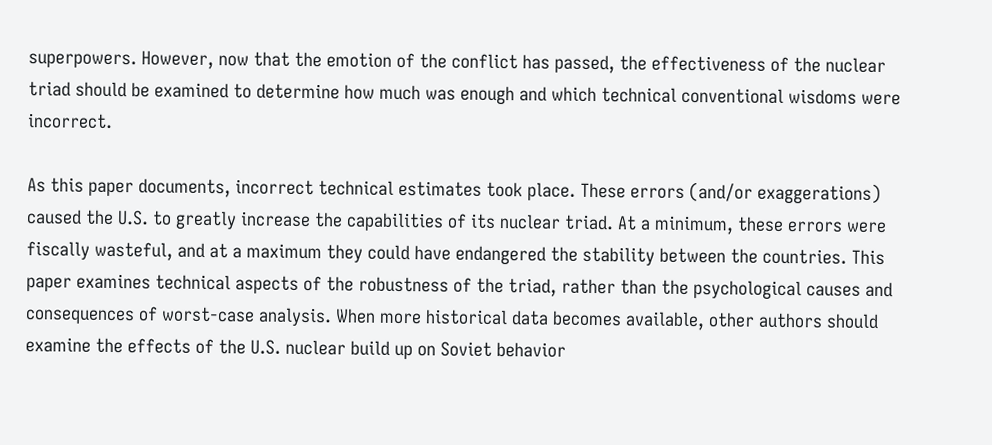superpowers. However, now that the emotion of the conflict has passed, the effectiveness of the nuclear triad should be examined to determine how much was enough and which technical conventional wisdoms were incorrect.

As this paper documents, incorrect technical estimates took place. These errors (and/or exaggerations) caused the U.S. to greatly increase the capabilities of its nuclear triad. At a minimum, these errors were fiscally wasteful, and at a maximum they could have endangered the stability between the countries. This paper examines technical aspects of the robustness of the triad, rather than the psychological causes and consequences of worst‐case analysis. When more historical data becomes available, other authors should examine the effects of the U.S. nuclear build up on Soviet behavior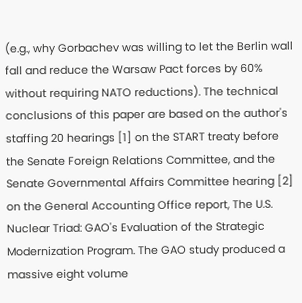(e.g., why Gorbachev was willing to let the Berlin wall fall and reduce the Warsaw Pact forces by 60% without requiring NATO reductions). The technical conclusions of this paper are based on the author's staffing 20 hearings [1] on the START treaty before the Senate Foreign Relations Committee, and the Senate Governmental Affairs Committee hearing [2] on the General Accounting Office report, The U.S. Nuclear Triad: GAO's Evaluation of the Strategic Modernization Program. The GAO study produced a massive eight volume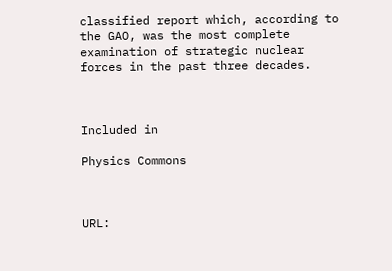classified report which, according to the GAO, was the most complete examination of strategic nuclear forces in the past three decades.



Included in

Physics Commons



URL: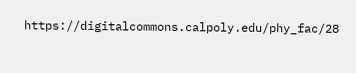https://digitalcommons.calpoly.edu/phy_fac/28